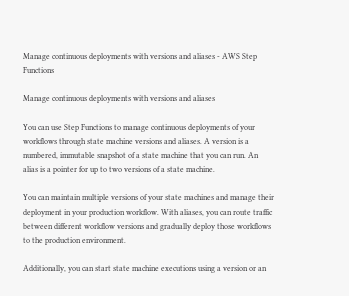Manage continuous deployments with versions and aliases - AWS Step Functions

Manage continuous deployments with versions and aliases

You can use Step Functions to manage continuous deployments of your workflows through state machine versions and aliases. A version is a numbered, immutable snapshot of a state machine that you can run. An alias is a pointer for up to two versions of a state machine.

You can maintain multiple versions of your state machines and manage their deployment in your production workflow. With aliases, you can route traffic between different workflow versions and gradually deploy those workflows to the production environment.

Additionally, you can start state machine executions using a version or an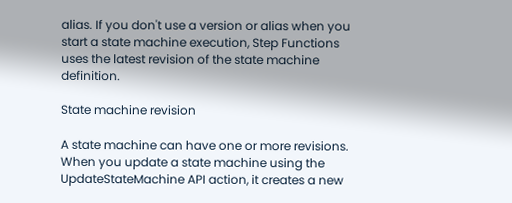alias. If you don't use a version or alias when you start a state machine execution, Step Functions uses the latest revision of the state machine definition.

State machine revision

A state machine can have one or more revisions. When you update a state machine using the UpdateStateMachine API action, it creates a new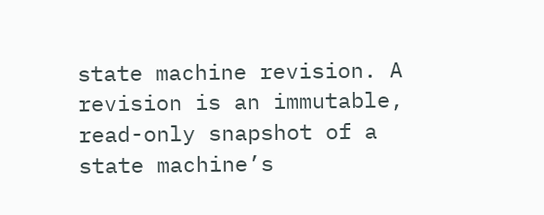state machine revision. A revision is an immutable, read-only snapshot of a state machine’s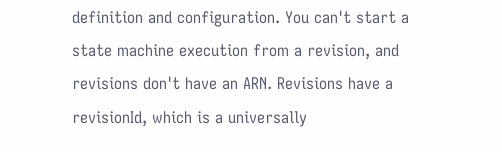definition and configuration. You can't start a state machine execution from a revision, and revisions don't have an ARN. Revisions have a revisionId, which is a universally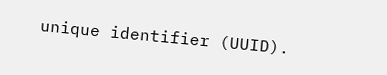unique identifier (UUID).